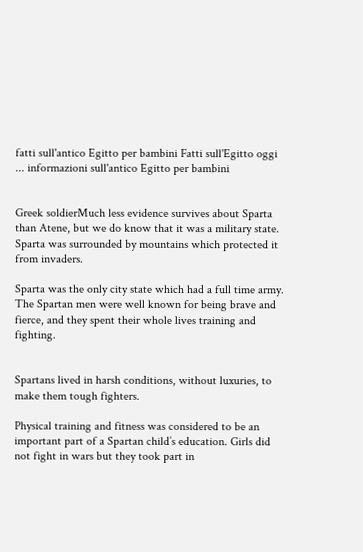fatti sull'antico Egitto per bambini Fatti sull'Egitto oggi ... informazioni sull'antico Egitto per bambini


Greek soldierMuch less evidence survives about Sparta than Atene, but we do know that it was a military state. Sparta was surrounded by mountains which protected it from invaders.

Sparta was the only city state which had a full time army. The Spartan men were well known for being brave and fierce, and they spent their whole lives training and fighting.


Spartans lived in harsh conditions, without luxuries, to make them tough fighters.

Physical training and fitness was considered to be an important part of a Spartan child’s education. Girls did not fight in wars but they took part in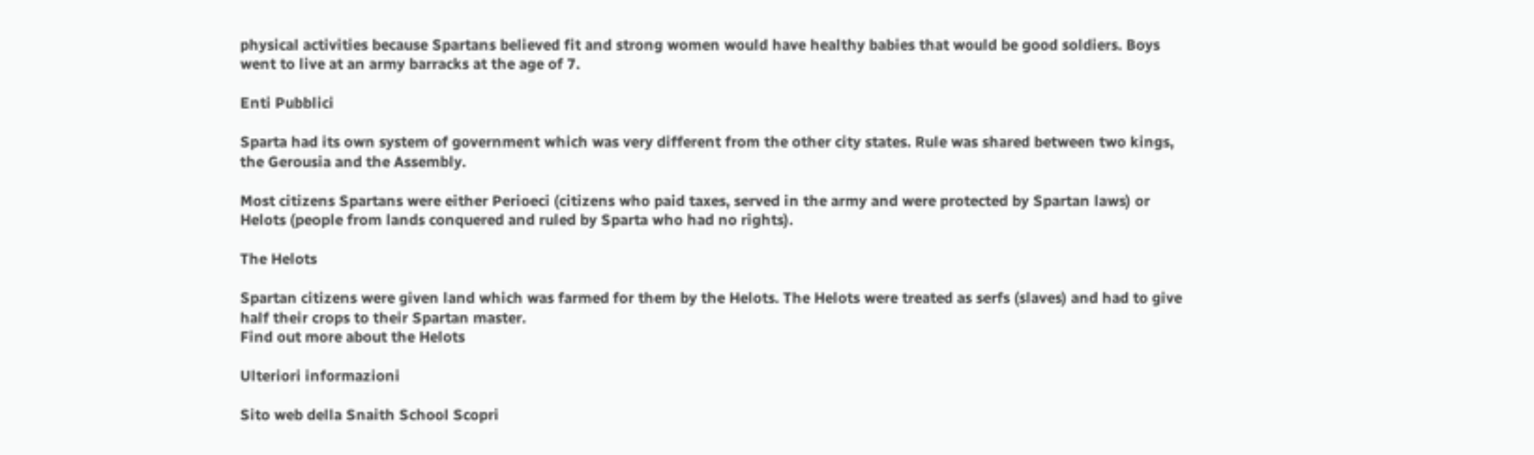physical activities because Spartans believed fit and strong women would have healthy babies that would be good soldiers. Boys went to live at an army barracks at the age of 7.

Enti Pubblici

Sparta had its own system of government which was very different from the other city states. Rule was shared between two kings, the Gerousia and the Assembly.

Most citizens Spartans were either Perioeci (citizens who paid taxes, served in the army and were protected by Spartan laws) or Helots (people from lands conquered and ruled by Sparta who had no rights).

The Helots

Spartan citizens were given land which was farmed for them by the Helots. The Helots were treated as serfs (slaves) and had to give half their crops to their Spartan master.
Find out more about the Helots

Ulteriori informazioni

Sito web della Snaith School Scopri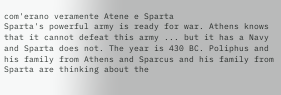com'erano veramente Atene e Sparta
Sparta's powerful army is ready for war. Athens knows that it cannot defeat this army ... but it has a Navy and Sparta does not. The year is 430 BC. Poliphus and his family from Athens and Sparcus and his family from Sparta are thinking about the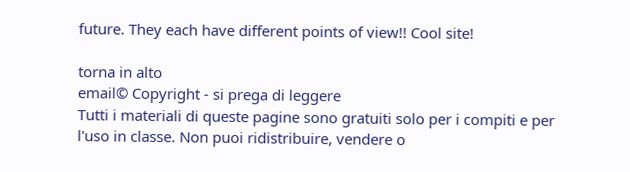future. They each have different points of view!! Cool site!

torna in alto
email© Copyright - si prega di leggere
Tutti i materiali di queste pagine sono gratuiti solo per i compiti e per l'uso in classe. Non puoi ridistribuire, vendere o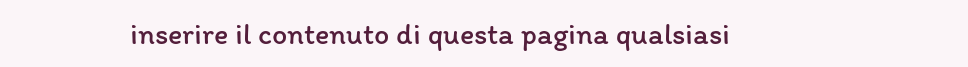inserire il contenuto di questa pagina qualsiasi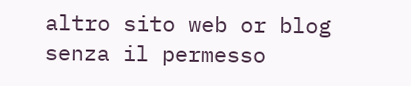altro sito web or blog senza il permesso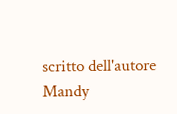scritto dell'autore Mandy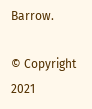Barrow.

© Copyright 2021